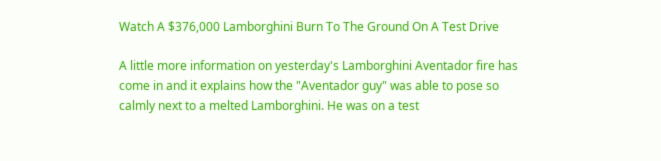Watch A $376,000 Lamborghini Burn To The Ground On A Test Drive

A little more information on yesterday's Lamborghini Aventador fire has come in and it explains how the "Aventador guy" was able to pose so calmly next to a melted Lamborghini. He was on a test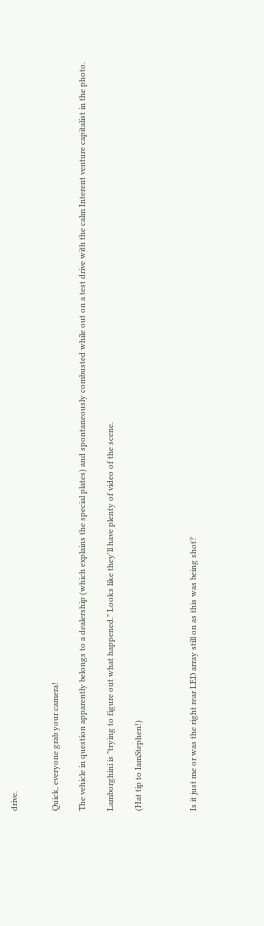drive.


Quick, everyone grab your camera!

The vehicle in question apparently belongs to a dealership (which explains the special plates) and spontaneously combusted while out on a test drive with the calm Interent venture capitalist in the photo.

Lamborghini is "trying to figure out what happened." Looks like they'll have plenty of video of the scene.

(Hat tip to IamStephen!)



Is it just me or was the right rear LED array still on as this was being shot?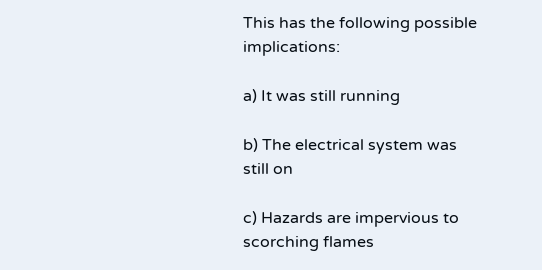This has the following possible implications:

a) It was still running

b) The electrical system was still on

c) Hazards are impervious to scorching flames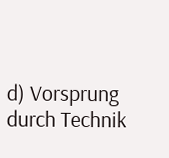d) Vorsprung durch Technik